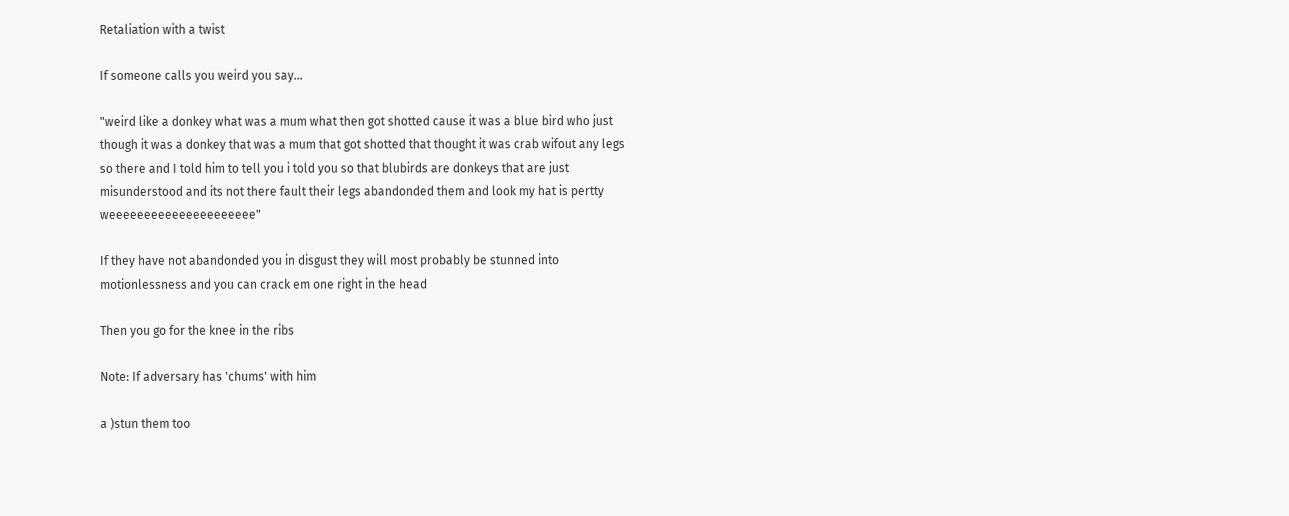Retaliation with a twist

If someone calls you weird you say...

"weird like a donkey what was a mum what then got shotted cause it was a blue bird who just though it was a donkey that was a mum that got shotted that thought it was crab wifout any legs so there and I told him to tell you i told you so that blubirds are donkeys that are just misunderstood and its not there fault their legs abandonded them and look my hat is pertty weeeeeeeeeeeeeeeeeeeee"

If they have not abandonded you in disgust they will most probably be stunned into motionlessness and you can crack em one right in the head

Then you go for the knee in the ribs

Note: If adversary has 'chums' with him

a )stun them too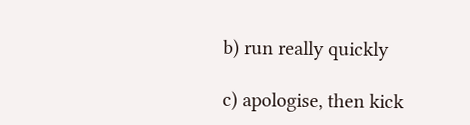b) run really quickly

c) apologise, then kick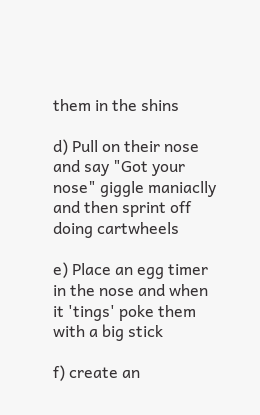them in the shins

d) Pull on their nose and say "Got your nose" giggle maniaclly and then sprint off doing cartwheels

e) Place an egg timer in the nose and when it 'tings' poke them with a big stick

f) create an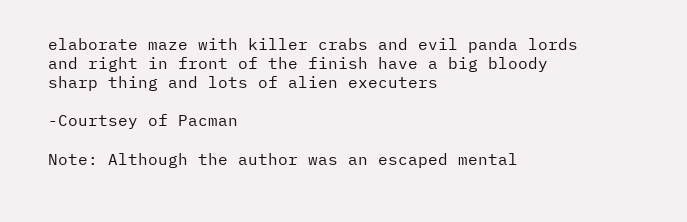elaborate maze with killer crabs and evil panda lords and right in front of the finish have a big bloody sharp thing and lots of alien executers

-Courtsey of Pacman

Note: Although the author was an escaped mental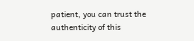patient, you can trust the authenticity of this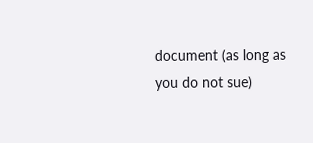document (as long as you do not sue)